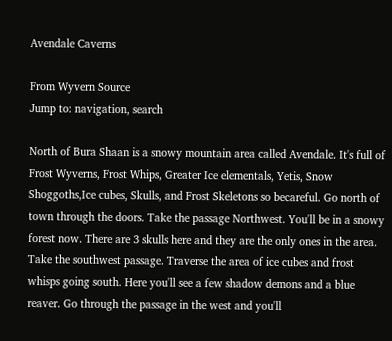Avendale Caverns

From Wyvern Source
Jump to: navigation, search

North of Bura Shaan is a snowy mountain area called Avendale. It's full of Frost Wyverns, Frost Whips, Greater Ice elementals, Yetis, Snow Shoggoths,Ice cubes, Skulls, and Frost Skeletons so becareful. Go north of town through the doors. Take the passage Northwest. You'll be in a snowy forest now. There are 3 skulls here and they are the only ones in the area. Take the southwest passage. Traverse the area of ice cubes and frost whisps going south. Here you'll see a few shadow demons and a blue reaver. Go through the passage in the west and you'll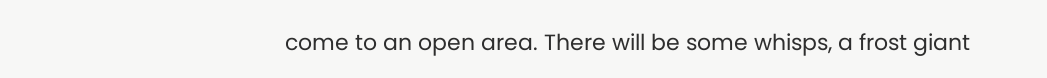come to an open area. There will be some whisps, a frost giant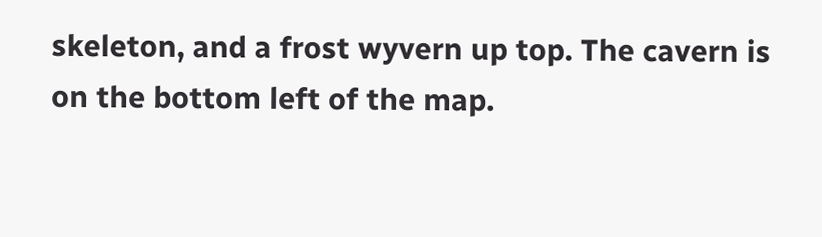skeleton, and a frost wyvern up top. The cavern is on the bottom left of the map.